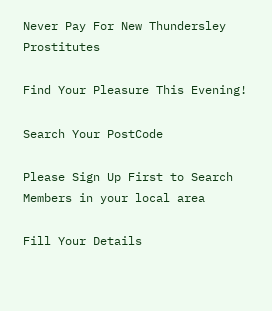Never Pay For New Thundersley Prostitutes

Find Your Pleasure This Evening!

Search Your PostCode

Please Sign Up First to Search Members in your local area

Fill Your Details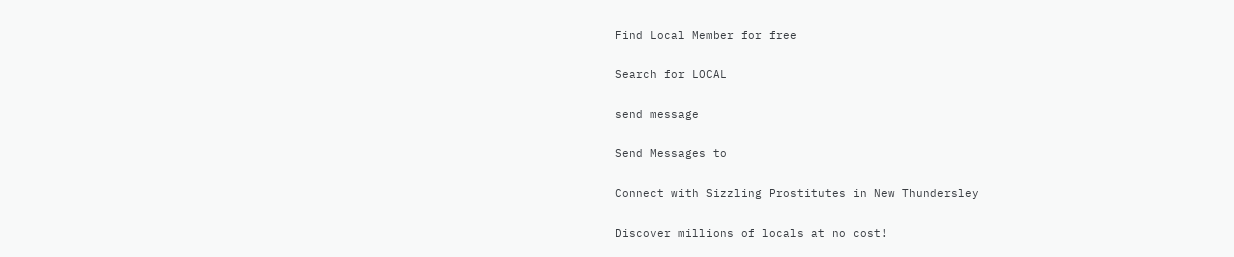Find Local Member for free

Search for LOCAL

send message

Send Messages to

Connect with Sizzling Prostitutes in New Thundersley

Discover millions of locals at no cost!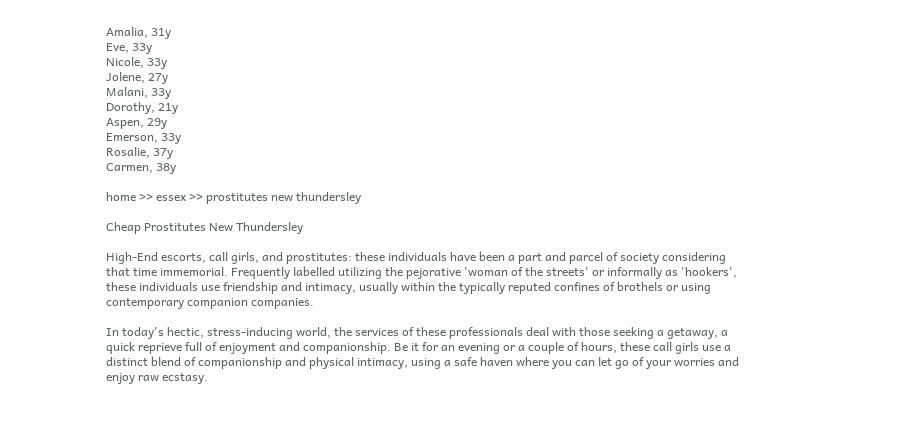Amalia, 31y
Eve, 33y
Nicole, 33y
Jolene, 27y
Malani, 33y
Dorothy, 21y
Aspen, 29y
Emerson, 33y
Rosalie, 37y
Carmen, 38y

home >> essex >> prostitutes new thundersley

Cheap Prostitutes New Thundersley

High-End escorts, call girls, and prostitutes: these individuals have been a part and parcel of society considering that time immemorial. Frequently labelled utilizing the pejorative 'woman of the streets' or informally as 'hookers', these individuals use friendship and intimacy, usually within the typically reputed confines of brothels or using contemporary companion companies.

In today's hectic, stress-inducing world, the services of these professionals deal with those seeking a getaway, a quick reprieve full of enjoyment and companionship. Be it for an evening or a couple of hours, these call girls use a distinct blend of companionship and physical intimacy, using a safe haven where you can let go of your worries and enjoy raw ecstasy.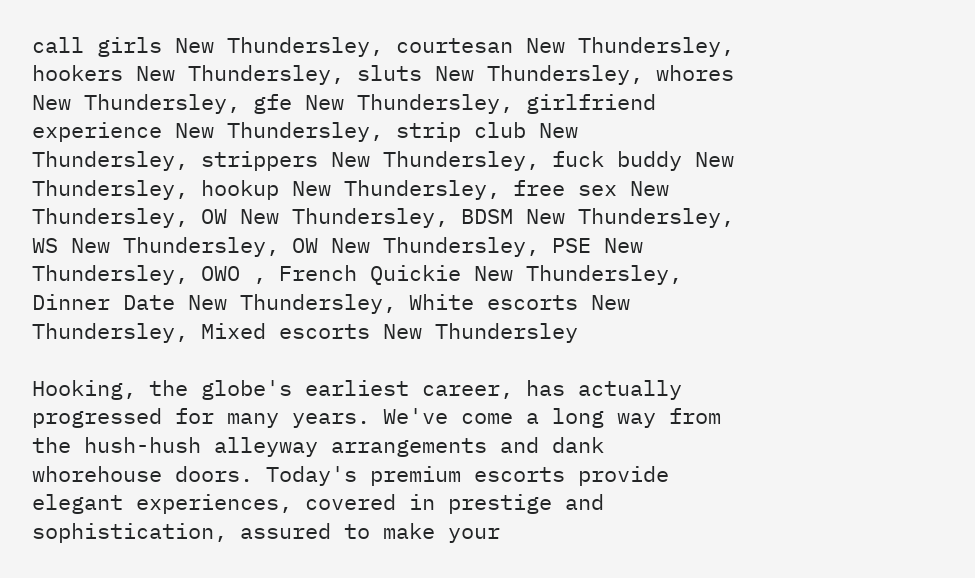call girls New Thundersley, courtesan New Thundersley, hookers New Thundersley, sluts New Thundersley, whores New Thundersley, gfe New Thundersley, girlfriend experience New Thundersley, strip club New Thundersley, strippers New Thundersley, fuck buddy New Thundersley, hookup New Thundersley, free sex New Thundersley, OW New Thundersley, BDSM New Thundersley, WS New Thundersley, OW New Thundersley, PSE New Thundersley, OWO , French Quickie New Thundersley, Dinner Date New Thundersley, White escorts New Thundersley, Mixed escorts New Thundersley

Hooking, the globe's earliest career, has actually progressed for many years. We've come a long way from the hush-hush alleyway arrangements and dank whorehouse doors. Today's premium escorts provide elegant experiences, covered in prestige and sophistication, assured to make your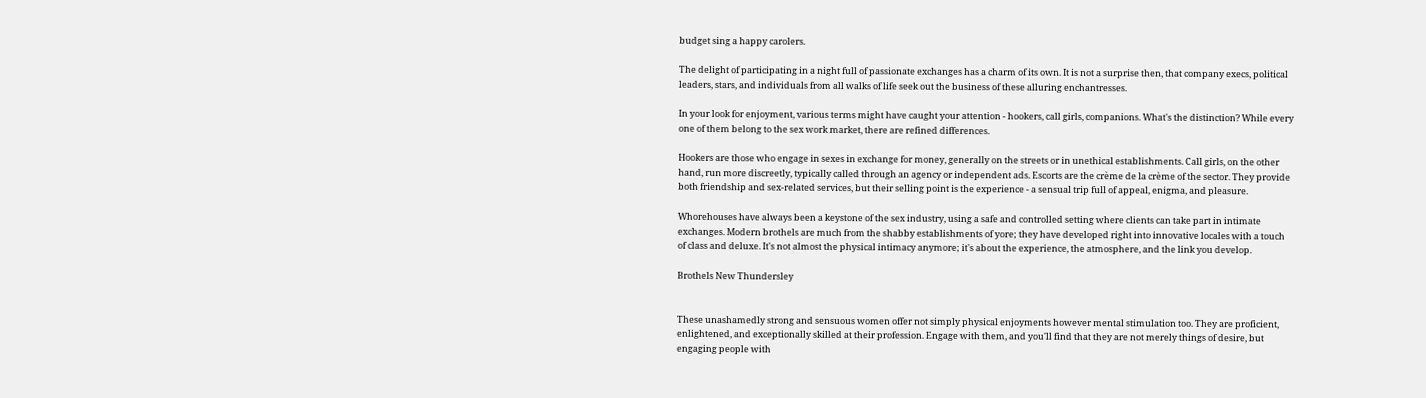budget sing a happy carolers.

The delight of participating in a night full of passionate exchanges has a charm of its own. It is not a surprise then, that company execs, political leaders, stars, and individuals from all walks of life seek out the business of these alluring enchantresses.

In your look for enjoyment, various terms might have caught your attention - hookers, call girls, companions. What's the distinction? While every one of them belong to the sex work market, there are refined differences.

Hookers are those who engage in sexes in exchange for money, generally on the streets or in unethical establishments. Call girls, on the other hand, run more discreetly, typically called through an agency or independent ads. Escorts are the crème de la crème of the sector. They provide both friendship and sex-related services, but their selling point is the experience - a sensual trip full of appeal, enigma, and pleasure.

Whorehouses have always been a keystone of the sex industry, using a safe and controlled setting where clients can take part in intimate exchanges. Modern brothels are much from the shabby establishments of yore; they have developed right into innovative locales with a touch of class and deluxe. It's not almost the physical intimacy anymore; it's about the experience, the atmosphere, and the link you develop.

Brothels New Thundersley


These unashamedly strong and sensuous women offer not simply physical enjoyments however mental stimulation too. They are proficient, enlightened, and exceptionally skilled at their profession. Engage with them, and you'll find that they are not merely things of desire, but engaging people with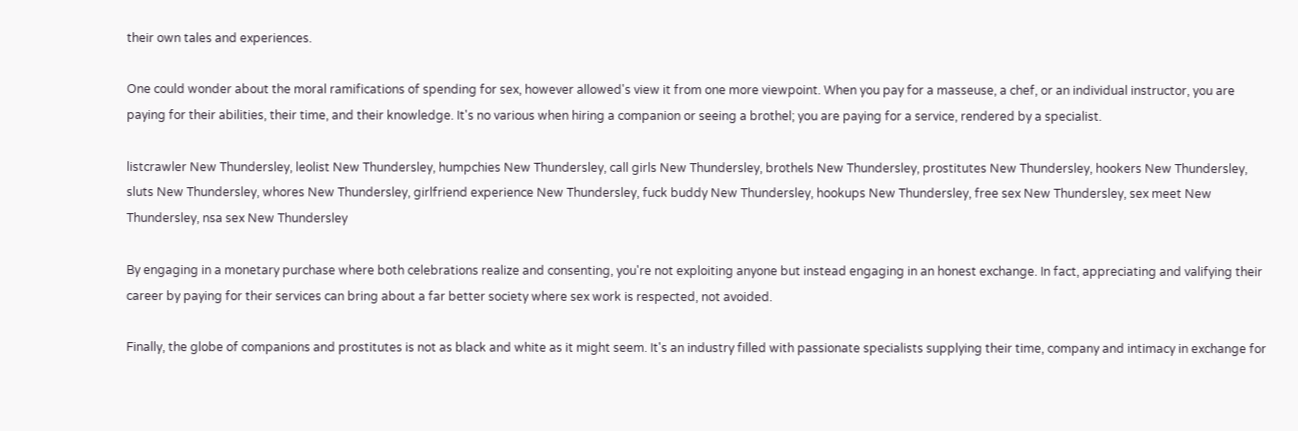their own tales and experiences.

One could wonder about the moral ramifications of spending for sex, however allowed's view it from one more viewpoint. When you pay for a masseuse, a chef, or an individual instructor, you are paying for their abilities, their time, and their knowledge. It's no various when hiring a companion or seeing a brothel; you are paying for a service, rendered by a specialist.

listcrawler New Thundersley, leolist New Thundersley, humpchies New Thundersley, call girls New Thundersley, brothels New Thundersley, prostitutes New Thundersley, hookers New Thundersley, sluts New Thundersley, whores New Thundersley, girlfriend experience New Thundersley, fuck buddy New Thundersley, hookups New Thundersley, free sex New Thundersley, sex meet New Thundersley, nsa sex New Thundersley

By engaging in a monetary purchase where both celebrations realize and consenting, you're not exploiting anyone but instead engaging in an honest exchange. In fact, appreciating and valifying their career by paying for their services can bring about a far better society where sex work is respected, not avoided.

Finally, the globe of companions and prostitutes is not as black and white as it might seem. It's an industry filled with passionate specialists supplying their time, company and intimacy in exchange for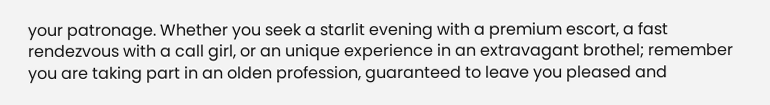your patronage. Whether you seek a starlit evening with a premium escort, a fast rendezvous with a call girl, or an unique experience in an extravagant brothel; remember you are taking part in an olden profession, guaranteed to leave you pleased and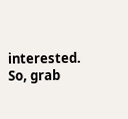interested. So, grab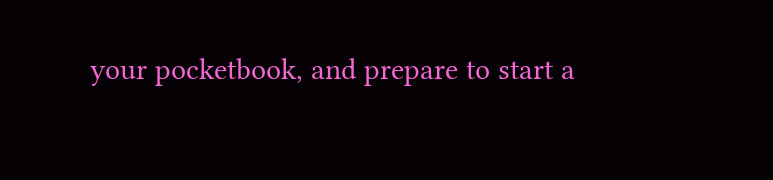your pocketbook, and prepare to start a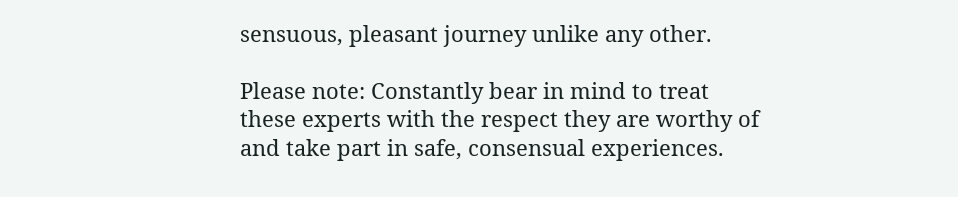sensuous, pleasant journey unlike any other.

Please note: Constantly bear in mind to treat these experts with the respect they are worthy of and take part in safe, consensual experiences.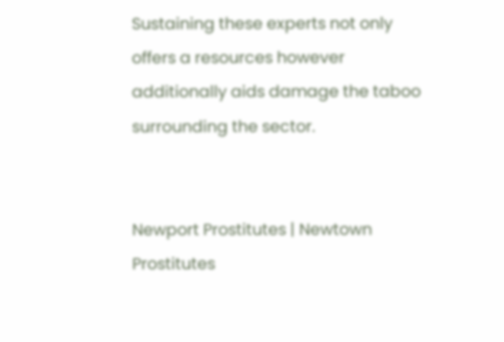Sustaining these experts not only offers a resources however additionally aids damage the taboo surrounding the sector.


Newport Prostitutes | Newtown Prostitutes